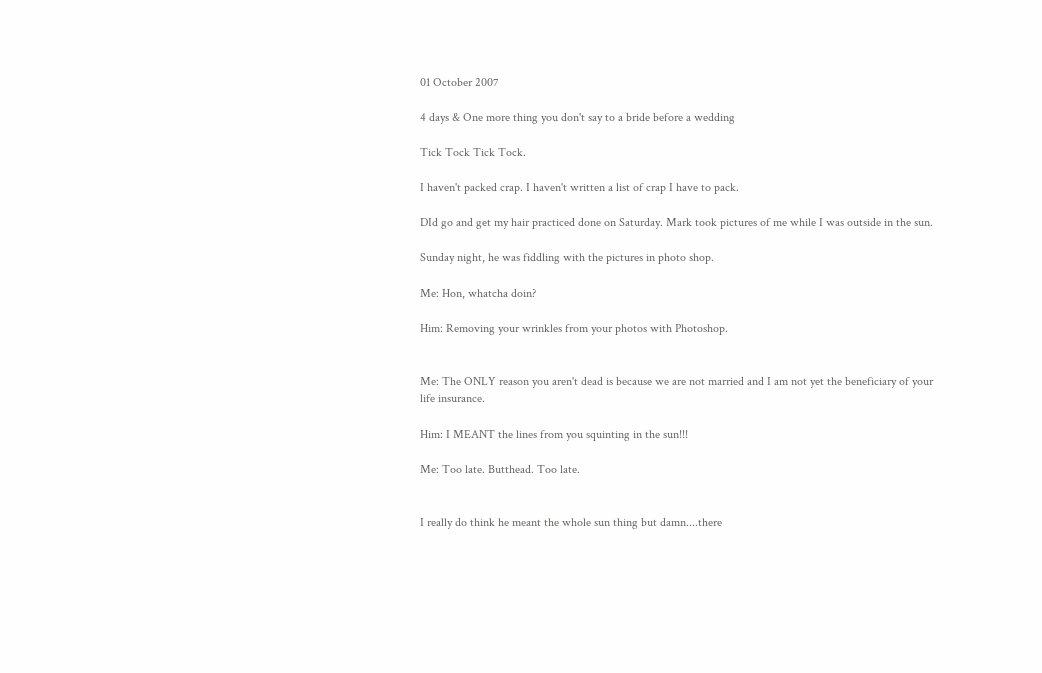01 October 2007

4 days & One more thing you don't say to a bride before a wedding

Tick Tock Tick Tock.

I haven't packed crap. I haven't written a list of crap I have to pack.

DId go and get my hair practiced done on Saturday. Mark took pictures of me while I was outside in the sun.

Sunday night, he was fiddling with the pictures in photo shop.

Me: Hon, whatcha doin?

Him: Removing your wrinkles from your photos with Photoshop.


Me: The ONLY reason you aren't dead is because we are not married and I am not yet the beneficiary of your life insurance.

Him: I MEANT the lines from you squinting in the sun!!!

Me: Too late. Butthead. Too late.


I really do think he meant the whole sun thing but damn....there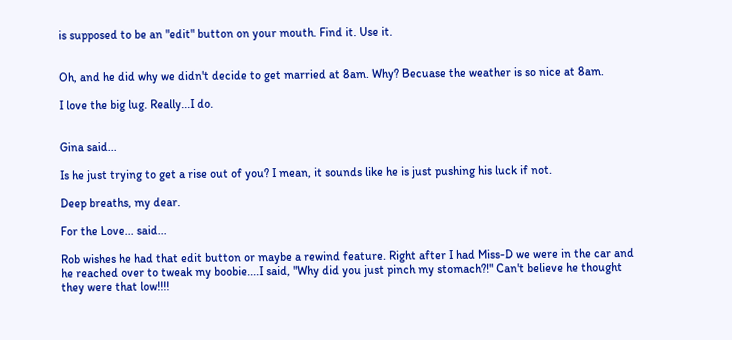is supposed to be an "edit" button on your mouth. Find it. Use it.


Oh, and he did why we didn't decide to get married at 8am. Why? Becuase the weather is so nice at 8am.

I love the big lug. Really...I do.


Gina said...

Is he just trying to get a rise out of you? I mean, it sounds like he is just pushing his luck if not.

Deep breaths, my dear.

For the Love... said...

Rob wishes he had that edit button or maybe a rewind feature. Right after I had Miss-D we were in the car and he reached over to tweak my boobie....I said, "Why did you just pinch my stomach?!" Can't believe he thought they were that low!!!!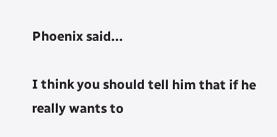Phoenix said...

I think you should tell him that if he really wants to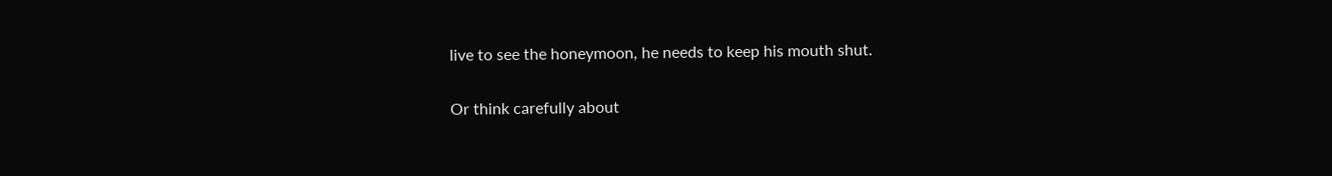live to see the honeymoon, he needs to keep his mouth shut.

Or think carefully about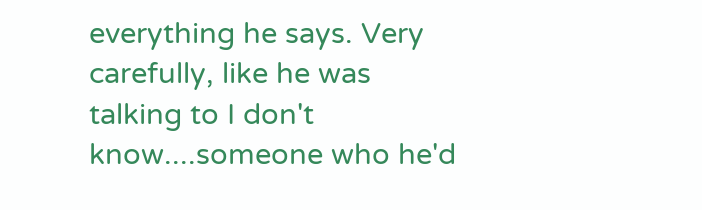everything he says. Very carefully, like he was talking to I don't know....someone who he'd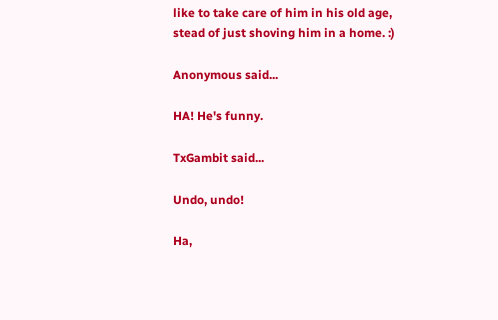like to take care of him in his old age, stead of just shoving him in a home. :)

Anonymous said...

HA! He's funny.

TxGambit said...

Undo, undo!

Ha,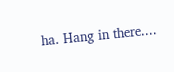ha. Hang in there....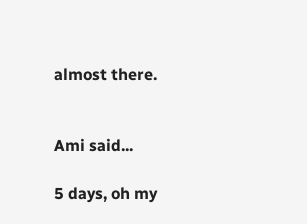almost there.


Ami said...

5 days, oh my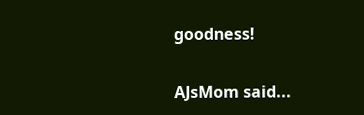goodness!

AJsMom said...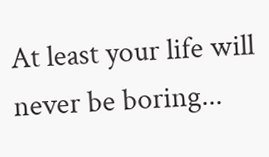At least your life will never be boring...